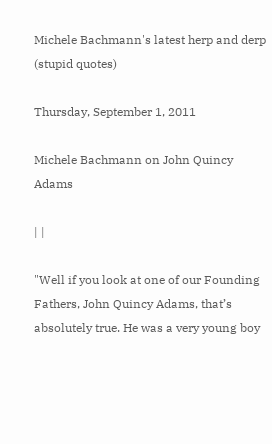Michele Bachmann's latest herp and derp (stupid quotes)

Thursday, September 1, 2011

Michele Bachmann on John Quincy Adams

| |

"Well if you look at one of our Founding Fathers, John Quincy Adams, that’s absolutely true. He was a very young boy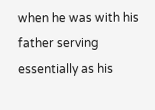when he was with his father serving essentially as his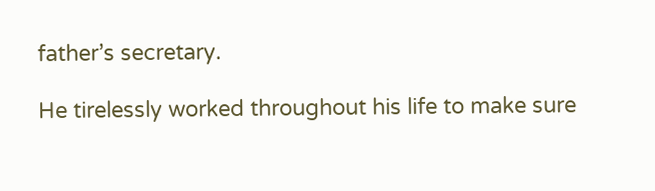father’s secretary.

He tirelessly worked throughout his life to make sure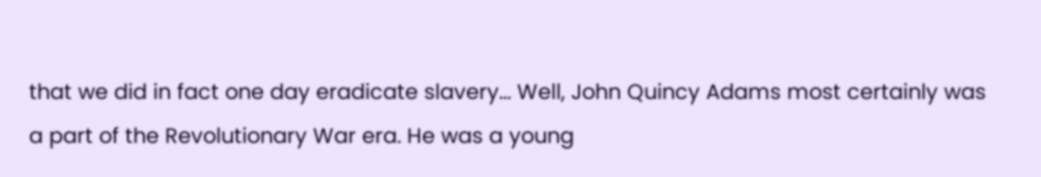that we did in fact one day eradicate slavery... Well, John Quincy Adams most certainly was a part of the Revolutionary War era. He was a young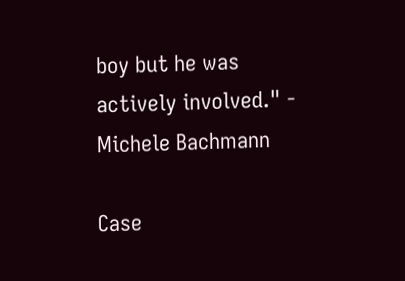boy but he was actively involved." - Michele Bachmann

Case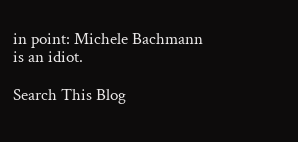in point: Michele Bachmann is an idiot.

Search This Blog